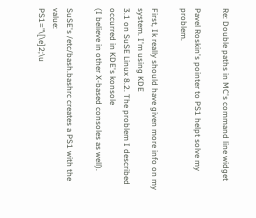Re: Double paths in MC's command line widget

Pavel Roskin's pointer to PS1 helpt solve my problem.

First, Ik really should have given more info on my system. I'm using KDE
3.1 on SuSE Linux 8.2. The problem I described occurred in KDE's konsole
(I believe in other X-based consoles as well).

SuSE's /etc/bash.bashrc creates a PS1 with the value:
PS1="\[\e]2;\u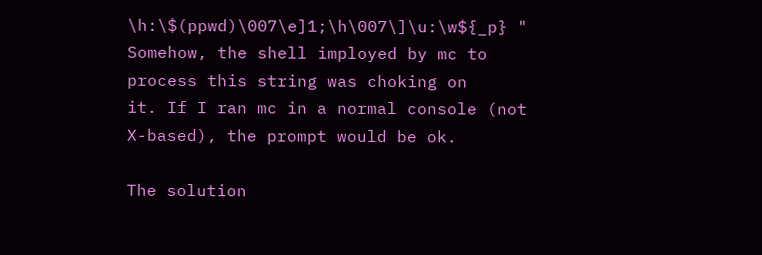\h:\$(ppwd)\007\e]1;\h\007\]\u:\w${_p} "
Somehow, the shell imployed by mc to process this string was choking on
it. If I ran mc in a normal console (not X-based), the prompt would be ok.

The solution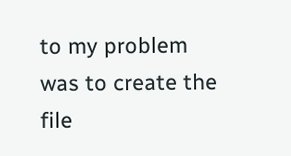to my problem was to create the file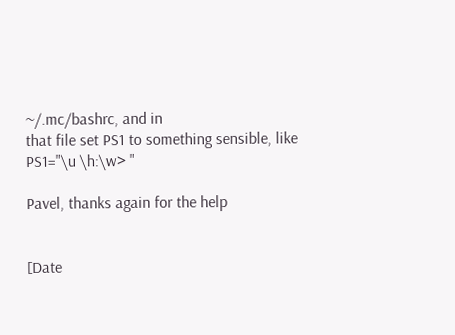~/.mc/bashrc, and in
that file set PS1 to something sensible, like
PS1="\u \h:\w> "

Pavel, thanks again for the help


[Date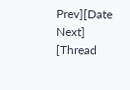Prev][Date Next]   [Thread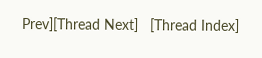Prev][Thread Next]   [Thread Index]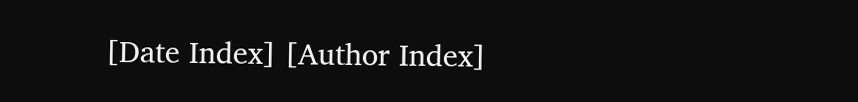[Date Index] [Author Index]